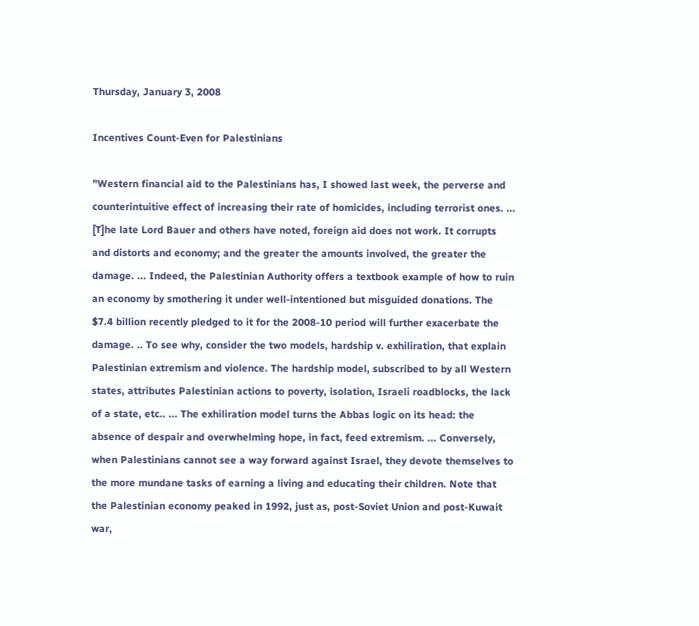Thursday, January 3, 2008

Incentives Count-Even for Palestinians

"Western financial aid to the Palestinians has, I showed last week, the perverse and counterintuitive effect of increasing their rate of homicides, including terrorist ones. ... [T]he late Lord Bauer and others have noted, foreign aid does not work. It corrupts and distorts and economy; and the greater the amounts involved, the greater the damage. ... Indeed, the Palestinian Authority offers a textbook example of how to ruin an economy by smothering it under well-intentioned but misguided donations. The $7.4 billion recently pledged to it for the 2008-10 period will further exacerbate the damage. .. To see why, consider the two models, hardship v. exhiliration, that explain Palestinian extremism and violence. The hardship model, subscribed to by all Western states, attributes Palestinian actions to poverty, isolation, Israeli roadblocks, the lack of a state, etc.. ... The exhiliration model turns the Abbas logic on its head: the absence of despair and overwhelming hope, in fact, feed extremism. ... Conversely, when Palestinians cannot see a way forward against Israel, they devote themselves to the more mundane tasks of earning a living and educating their children. Note that the Palestinian economy peaked in 1992, just as, post-Soviet Union and post-Kuwait war,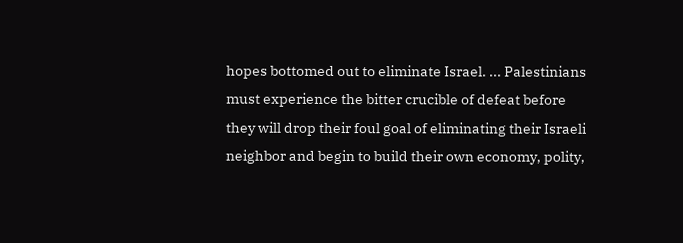hopes bottomed out to eliminate Israel. ... Palestinians must experience the bitter crucible of defeat before they will drop their foul goal of eliminating their Israeli neighbor and begin to build their own economy, polity,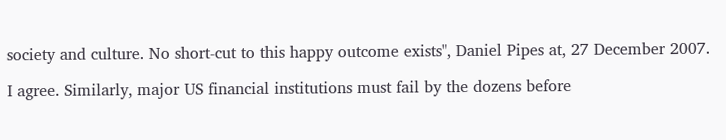society and culture. No short-cut to this happy outcome exists", Daniel Pipes at, 27 December 2007.

I agree. Similarly, major US financial institutions must fail by the dozens before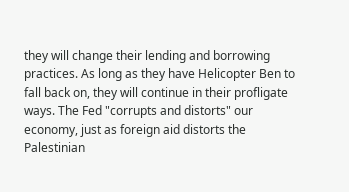they will change their lending and borrowing practices. As long as they have Helicopter Ben to fall back on, they will continue in their profligate ways. The Fed "corrupts and distorts" our economy, just as foreign aid distorts the Palestinian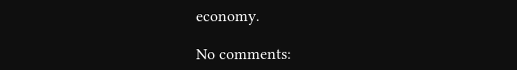economy.

No comments: